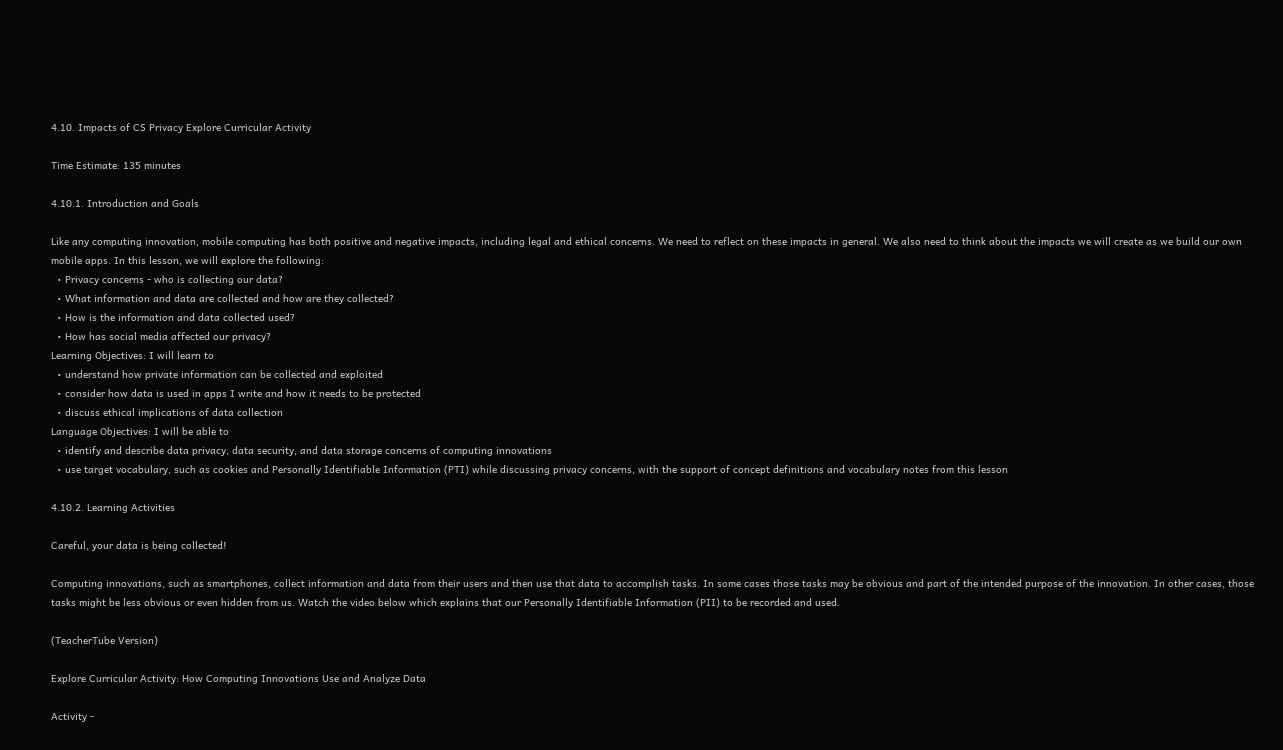4.10. Impacts of CS Privacy Explore Curricular Activity

Time Estimate: 135 minutes

4.10.1. Introduction and Goals

Like any computing innovation, mobile computing has both positive and negative impacts, including legal and ethical concerns. We need to reflect on these impacts in general. We also need to think about the impacts we will create as we build our own mobile apps. In this lesson, we will explore the following:
  • Privacy concerns - who is collecting our data?
  • What information and data are collected and how are they collected?
  • How is the information and data collected used?
  • How has social media affected our privacy?
Learning Objectives: I will learn to
  • understand how private information can be collected and exploited
  • consider how data is used in apps I write and how it needs to be protected
  • discuss ethical implications of data collection
Language Objectives: I will be able to
  • identify and describe data privacy, data security, and data storage concerns of computing innovations
  • use target vocabulary, such as cookies and Personally Identifiable Information (PTI) while discussing privacy concerns, with the support of concept definitions and vocabulary notes from this lesson

4.10.2. Learning Activities

Careful, your data is being collected!

Computing innovations, such as smartphones, collect information and data from their users and then use that data to accomplish tasks. In some cases those tasks may be obvious and part of the intended purpose of the innovation. In other cases, those tasks might be less obvious or even hidden from us. Watch the video below which explains that our Personally Identifiable Information (PII) to be recorded and used.

(TeacherTube Version)

Explore Curricular Activity: How Computing Innovations Use and Analyze Data

Activity -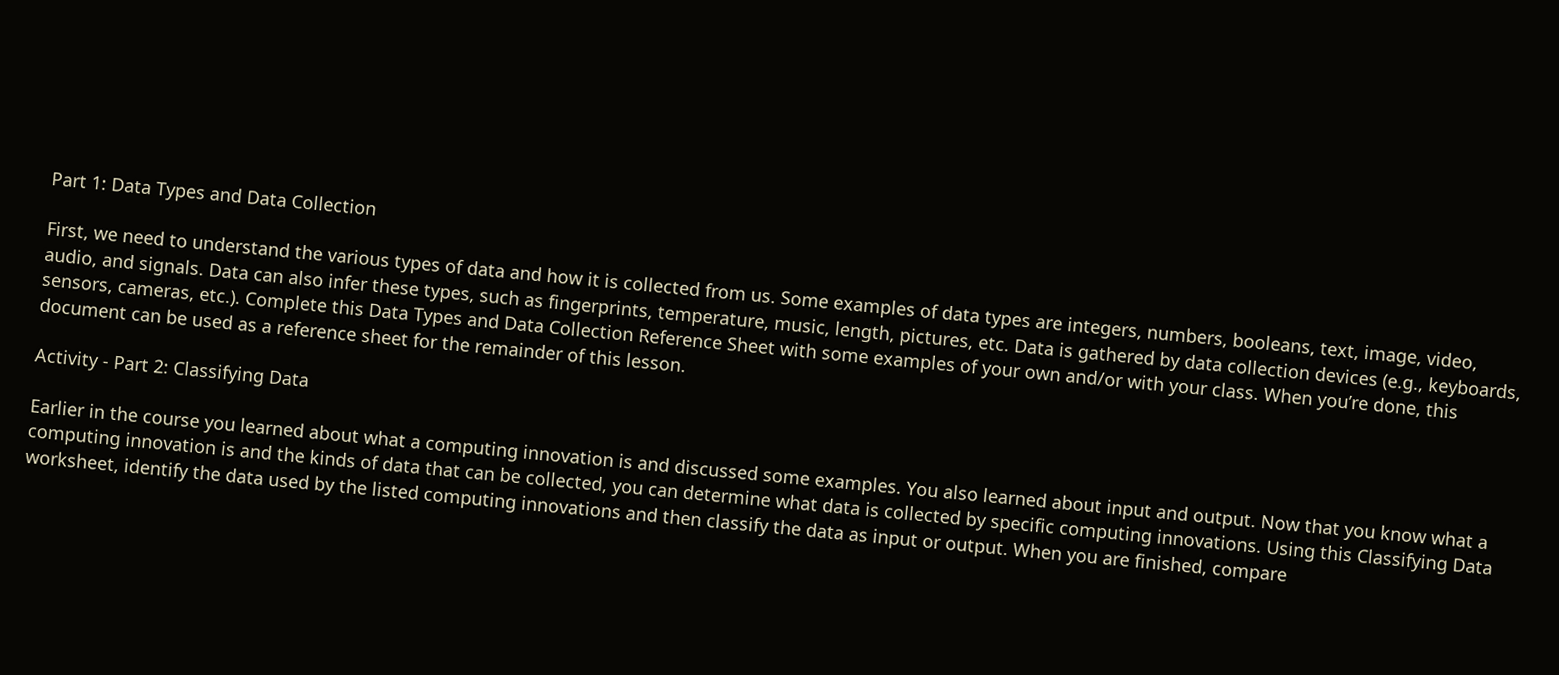Part 1: Data Types and Data Collection

First, we need to understand the various types of data and how it is collected from us. Some examples of data types are integers, numbers, booleans, text, image, video, audio, and signals. Data can also infer these types, such as fingerprints, temperature, music, length, pictures, etc. Data is gathered by data collection devices (e.g., keyboards, sensors, cameras, etc.). Complete this Data Types and Data Collection Reference Sheet with some examples of your own and/or with your class. When you’re done, this document can be used as a reference sheet for the remainder of this lesson.

Activity - Part 2: Classifying Data

Earlier in the course you learned about what a computing innovation is and discussed some examples. You also learned about input and output. Now that you know what a computing innovation is and the kinds of data that can be collected, you can determine what data is collected by specific computing innovations. Using this Classifying Data worksheet, identify the data used by the listed computing innovations and then classify the data as input or output. When you are finished, compare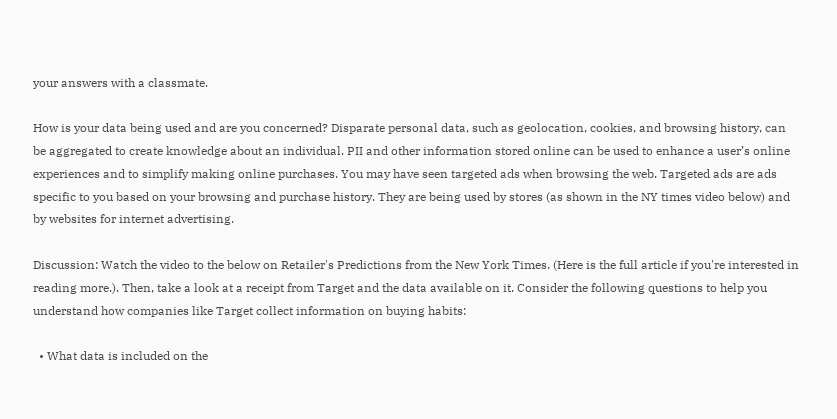your answers with a classmate.

How is your data being used and are you concerned? Disparate personal data, such as geolocation, cookies, and browsing history, can be aggregated to create knowledge about an individual. PII and other information stored online can be used to enhance a user’s online experiences and to simplify making online purchases. You may have seen targeted ads when browsing the web. Targeted ads are ads specific to you based on your browsing and purchase history. They are being used by stores (as shown in the NY times video below) and by websites for internet advertising.

Discussion: Watch the video to the below on Retailer's Predictions from the New York Times. (Here is the full article if you're interested in reading more.). Then, take a look at a receipt from Target and the data available on it. Consider the following questions to help you understand how companies like Target collect information on buying habits:

  • What data is included on the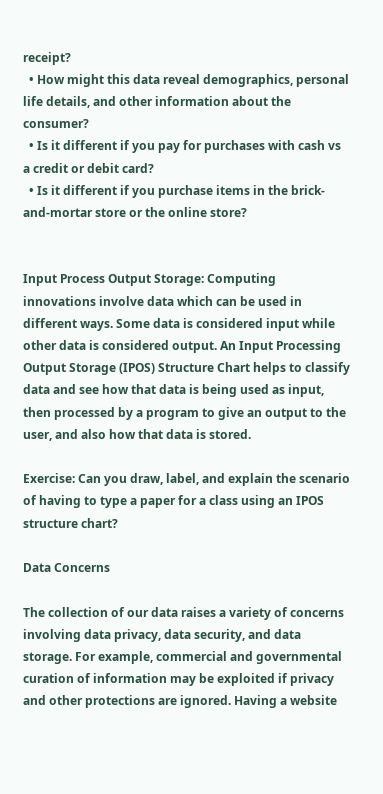receipt?
  • How might this data reveal demographics, personal life details, and other information about the consumer?
  • Is it different if you pay for purchases with cash vs a credit or debit card?
  • Is it different if you purchase items in the brick-and-mortar store or the online store?


Input Process Output Storage: Computing innovations involve data which can be used in different ways. Some data is considered input while other data is considered output. An Input Processing Output Storage (IPOS) Structure Chart helps to classify data and see how that data is being used as input, then processed by a program to give an output to the user, and also how that data is stored.

Exercise: Can you draw, label, and explain the scenario of having to type a paper for a class using an IPOS structure chart?

Data Concerns

The collection of our data raises a variety of concerns involving data privacy, data security, and data storage. For example, commercial and governmental curation of information may be exploited if privacy and other protections are ignored. Having a website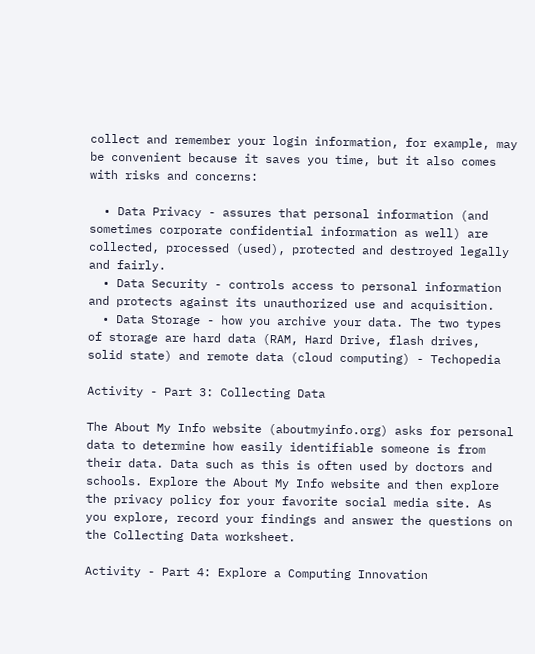collect and remember your login information, for example, may be convenient because it saves you time, but it also comes with risks and concerns:

  • Data Privacy - assures that personal information (and sometimes corporate confidential information as well) are collected, processed (used), protected and destroyed legally and fairly.
  • Data Security - controls access to personal information and protects against its unauthorized use and acquisition.
  • Data Storage - how you archive your data. The two types of storage are hard data (RAM, Hard Drive, flash drives, solid state) and remote data (cloud computing) - Techopedia

Activity - Part 3: Collecting Data

The About My Info website (aboutmyinfo.org) asks for personal data to determine how easily identifiable someone is from their data. Data such as this is often used by doctors and schools. Explore the About My Info website and then explore the privacy policy for your favorite social media site. As you explore, record your findings and answer the questions on the Collecting Data worksheet.

Activity - Part 4: Explore a Computing Innovation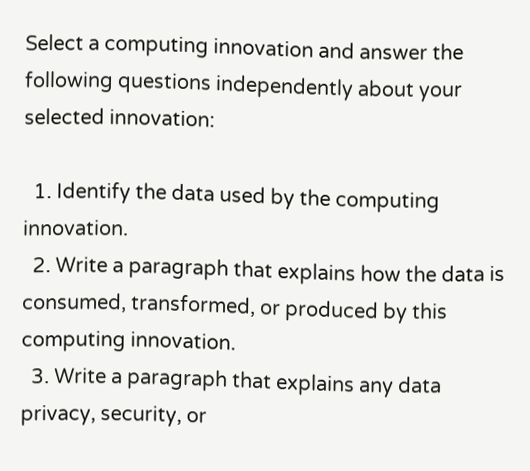Select a computing innovation and answer the following questions independently about your selected innovation:

  1. Identify the data used by the computing innovation.
  2. Write a paragraph that explains how the data is consumed, transformed, or produced by this computing innovation.
  3. Write a paragraph that explains any data privacy, security, or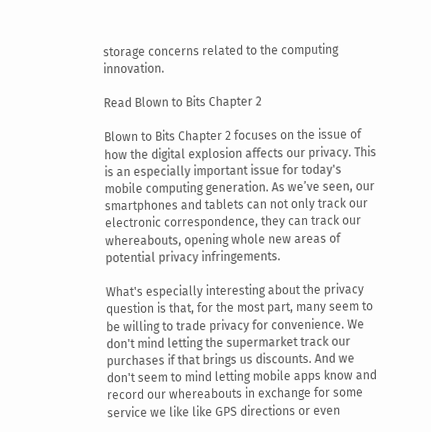storage concerns related to the computing innovation.

Read Blown to Bits Chapter 2

Blown to Bits Chapter 2 focuses on the issue of how the digital explosion affects our privacy. This is an especially important issue for today's mobile computing generation. As we’ve seen, our smartphones and tablets can not only track our electronic correspondence, they can track our whereabouts, opening whole new areas of potential privacy infringements.

What's especially interesting about the privacy question is that, for the most part, many seem to be willing to trade privacy for convenience. We don't mind letting the supermarket track our purchases if that brings us discounts. And we don't seem to mind letting mobile apps know and record our whereabouts in exchange for some service we like like GPS directions or even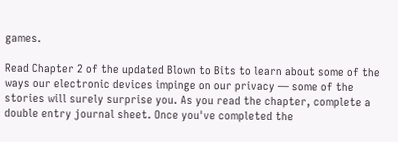games.

Read Chapter 2 of the updated Blown to Bits to learn about some of the ways our electronic devices impinge on our privacy — some of the stories will surely surprise you. As you read the chapter, complete a double entry journal sheet. Once you've completed the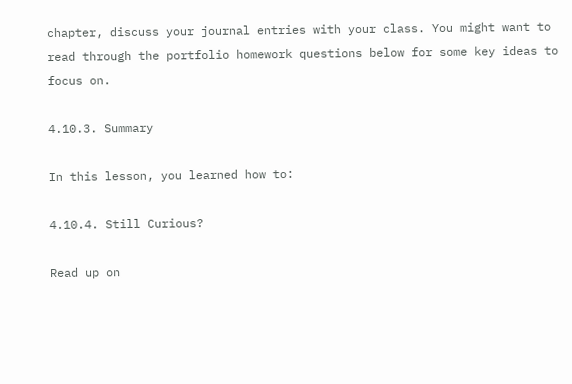chapter, discuss your journal entries with your class. You might want to read through the portfolio homework questions below for some key ideas to focus on.

4.10.3. Summary

In this lesson, you learned how to:

4.10.4. Still Curious?

Read up on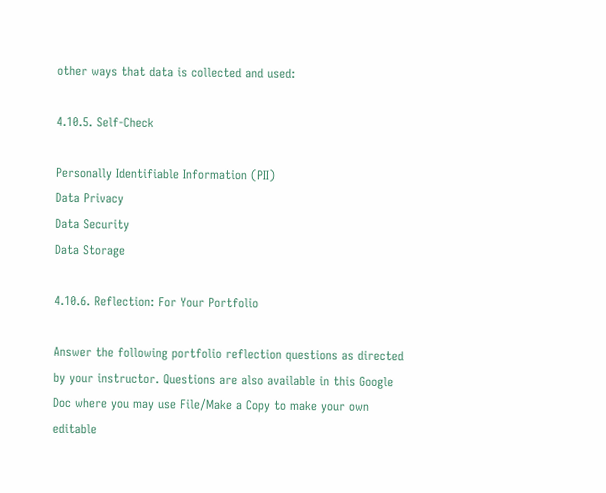other ways that data is collected and used:

4.10.5. Self-Check

Personally Identifiable Information (PII)
Data Privacy
Data Security
Data Storage

4.10.6. Reflection: For Your Portfolio

Answer the following portfolio reflection questions as directed by your instructor. Questions are also available in this Google Doc where you may use File/Make a Copy to make your own editable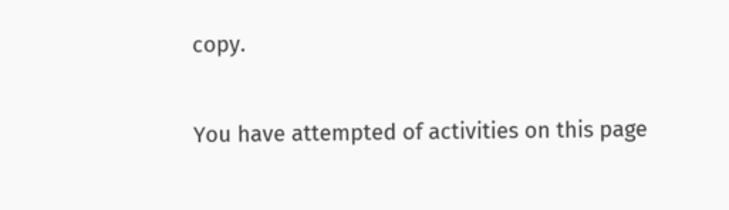copy.

You have attempted of activities on this page